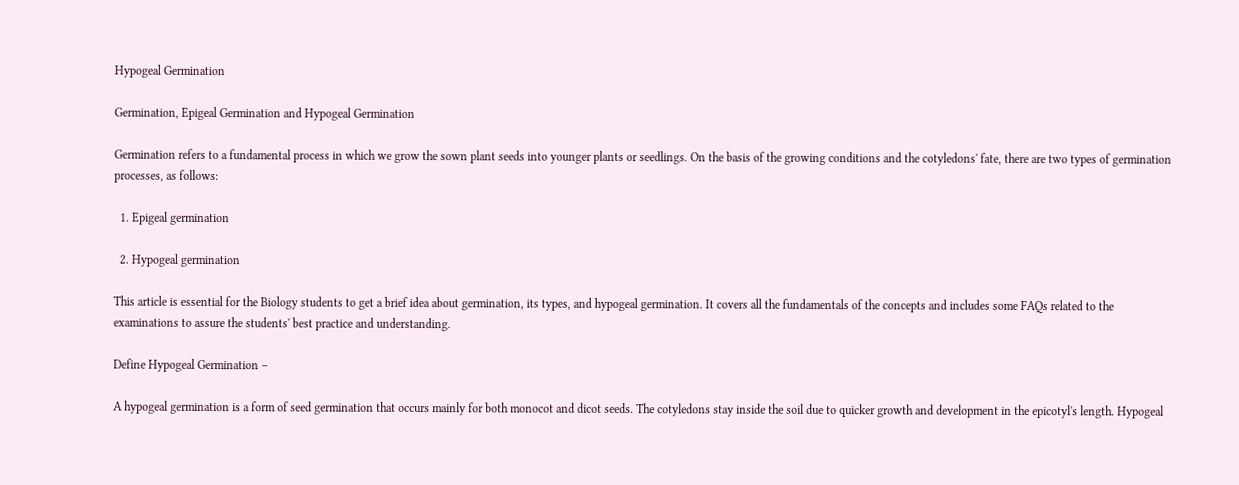Hypogeal Germination

Germination, Epigeal Germination and Hypogeal Germination

Germination refers to a fundamental process in which we grow the sown plant seeds into younger plants or seedlings. On the basis of the growing conditions and the cotyledons' fate, there are two types of germination processes, as follows:

  1. Epigeal germination

  2. Hypogeal germination

This article is essential for the Biology students to get a brief idea about germination, its types, and hypogeal germination. It covers all the fundamentals of the concepts and includes some FAQs related to the examinations to assure the students' best practice and understanding.

Define Hypogeal Germination –

A hypogeal germination is a form of seed germination that occurs mainly for both monocot and dicot seeds. The cotyledons stay inside the soil due to quicker growth and development in the epicotyl's length. Hypogeal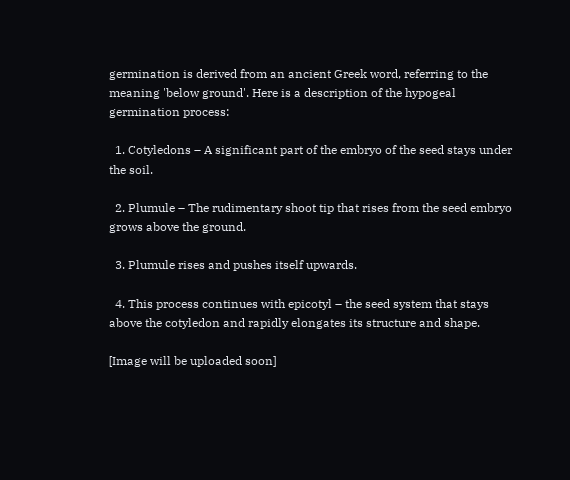germination is derived from an ancient Greek word, referring to the meaning 'below ground'. Here is a description of the hypogeal germination process:

  1. Cotyledons – A significant part of the embryo of the seed stays under the soil.

  2. Plumule – The rudimentary shoot tip that rises from the seed embryo grows above the ground.

  3. Plumule rises and pushes itself upwards.

  4. This process continues with epicotyl – the seed system that stays above the cotyledon and rapidly elongates its structure and shape.

[Image will be uploaded soon]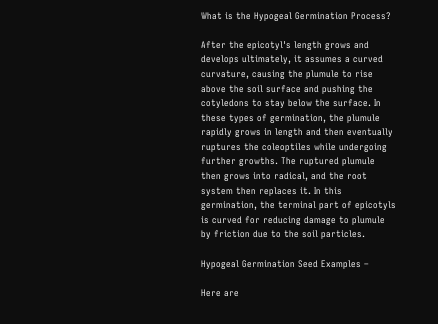What is the Hypogeal Germination Process?

After the epicotyl's length grows and develops ultimately, it assumes a curved curvature, causing the plumule to rise above the soil surface and pushing the cotyledons to stay below the surface. In these types of germination, the plumule rapidly grows in length and then eventually ruptures the coleoptiles while undergoing further growths. The ruptured plumule then grows into radical, and the root system then replaces it. In this germination, the terminal part of epicotyls is curved for reducing damage to plumule by friction due to the soil particles.

Hypogeal Germination Seed Examples –

Here are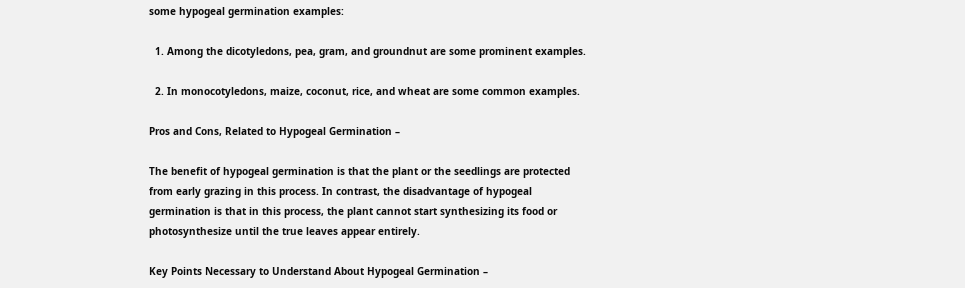some hypogeal germination examples:

  1. Among the dicotyledons, pea, gram, and groundnut are some prominent examples.

  2. In monocotyledons, maize, coconut, rice, and wheat are some common examples.

Pros and Cons, Related to Hypogeal Germination –

The benefit of hypogeal germination is that the plant or the seedlings are protected from early grazing in this process. In contrast, the disadvantage of hypogeal germination is that in this process, the plant cannot start synthesizing its food or photosynthesize until the true leaves appear entirely.

Key Points Necessary to Understand About Hypogeal Germination –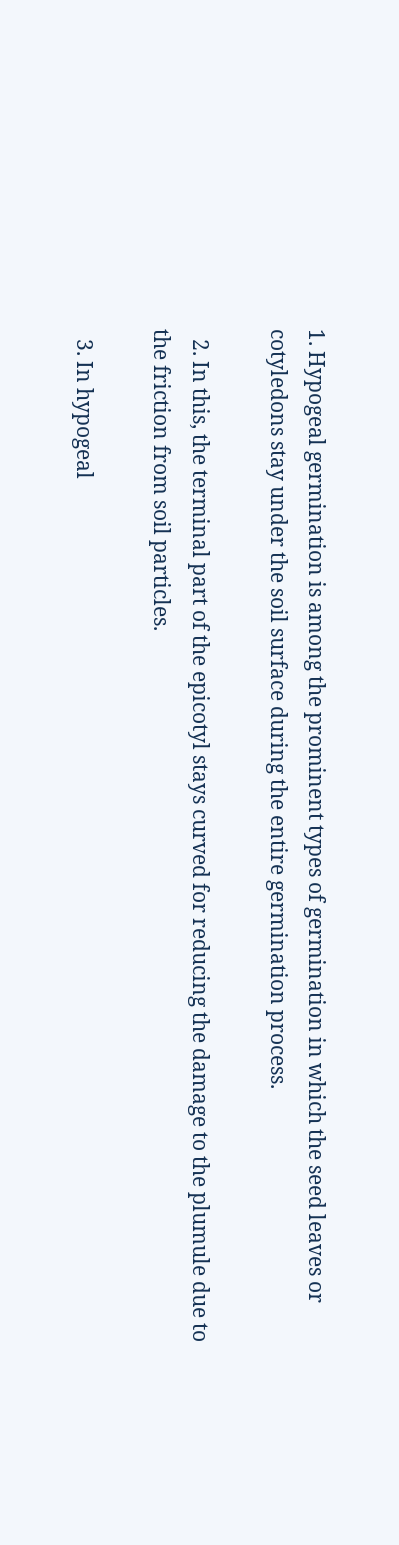1. Hypogeal germination is among the prominent types of germination in which the seed leaves or cotyledons stay under the soil surface during the entire germination process.

  2. In this, the terminal part of the epicotyl stays curved for reducing the damage to the plumule due to the friction from soil particles.

  3. In hypogeal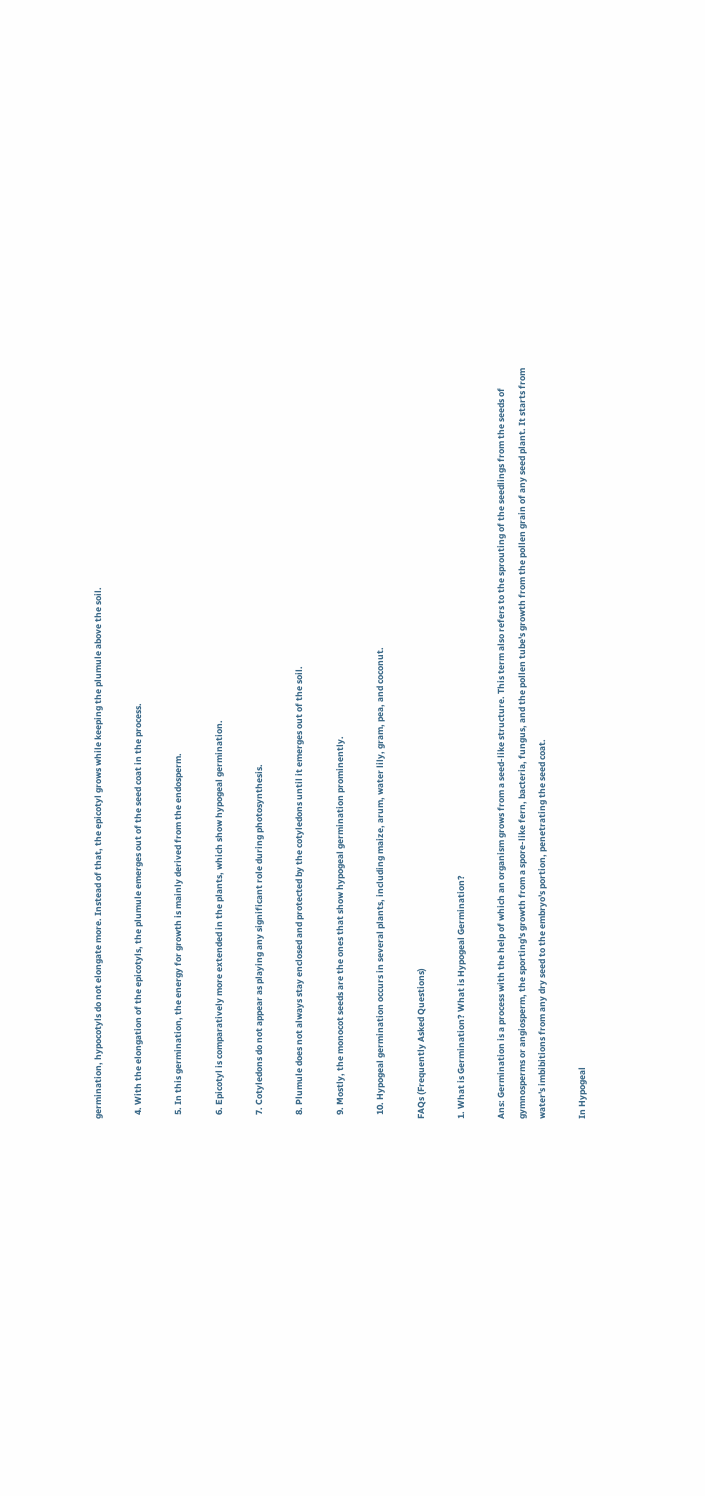germination, hypocotyls do not elongate more. Instead of that, the epicotyl grows while keeping the plumule above the soil.

  4. With the elongation of the epicotyls, the plumule emerges out of the seed coat in the process.

  5. In this germination, the energy for growth is mainly derived from the endosperm.

  6. Epicotyl is comparatively more extended in the plants, which show hypogeal germination.

  7. Cotyledons do not appear as playing any significant role during photosynthesis.

  8. Plumule does not always stay enclosed and protected by the cotyledons until it emerges out of the soil.

  9. Mostly, the monocot seeds are the ones that show hypogeal germination prominently.

  10. Hypogeal germination occurs in several plants, including maize, arum, water lily, gram, pea, and coconut.

FAQs (Frequently Asked Questions)

1. What is Germination? What is Hypogeal Germination?

Ans: Germination is a process with the help of which an organism grows from a seed-like structure. This term also refers to the sprouting of the seedlings from the seeds of gymnosperms or angiosperm, the sporting's growth from a spore-like fern, bacteria, fungus, and the pollen tube's growth from the pollen grain of any seed plant. It starts from water's imbibitions from any dry seed to the embryo's portion, penetrating the seed coat.

In Hypogeal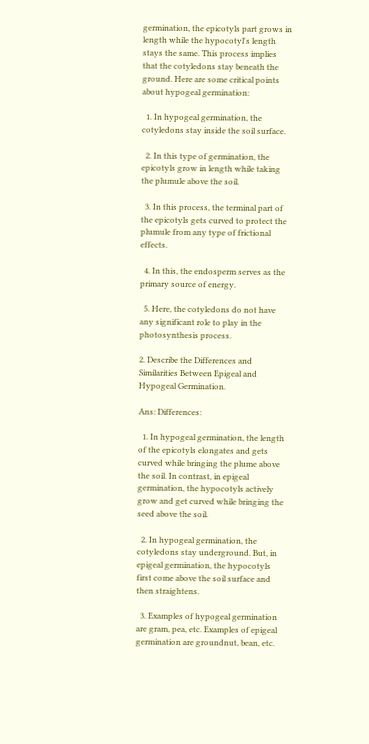germination, the epicotyls part grows in length while the hypocotyl's length stays the same. This process implies that the cotyledons stay beneath the ground. Here are some critical points about hypogeal germination:

  1. In hypogeal germination, the cotyledons stay inside the soil surface.

  2. In this type of germination, the epicotyls grow in length while taking the plumule above the soil.

  3. In this process, the terminal part of the epicotyls gets curved to protect the plumule from any type of frictional effects.

  4. In this, the endosperm serves as the primary source of energy.

  5. Here, the cotyledons do not have any significant role to play in the photosynthesis process.

2. Describe the Differences and Similarities Between Epigeal and Hypogeal Germination.

Ans: Differences:

  1. In hypogeal germination, the length of the epicotyls elongates and gets curved while bringing the plume above the soil. In contrast, in epigeal germination, the hypocotyls actively grow and get curved while bringing the seed above the soil.

  2. In hypogeal germination, the cotyledons stay underground. But, in epigeal germination, the hypocotyls first come above the soil surface and then straightens.

  3. Examples of hypogeal germination are gram, pea, etc. Examples of epigeal germination are groundnut, bean, etc.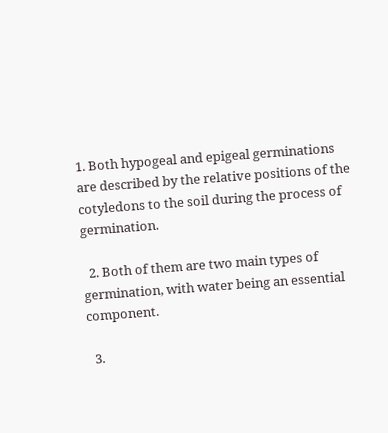1. Both hypogeal and epigeal germinations are described by the relative positions of the cotyledons to the soil during the process of germination.

  2. Both of them are two main types of germination, with water being an essential component.

  3.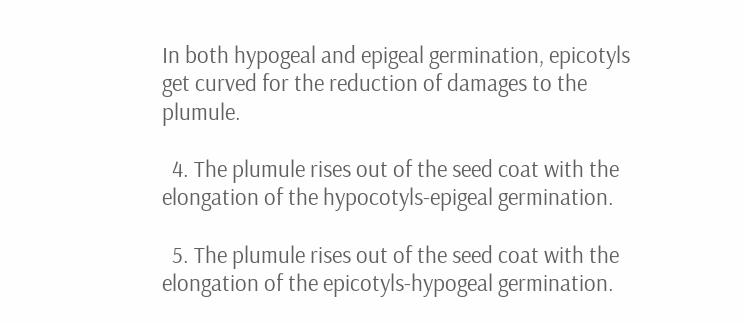In both hypogeal and epigeal germination, epicotyls get curved for the reduction of damages to the plumule.

  4. The plumule rises out of the seed coat with the elongation of the hypocotyls-epigeal germination.

  5. The plumule rises out of the seed coat with the elongation of the epicotyls-hypogeal germination.